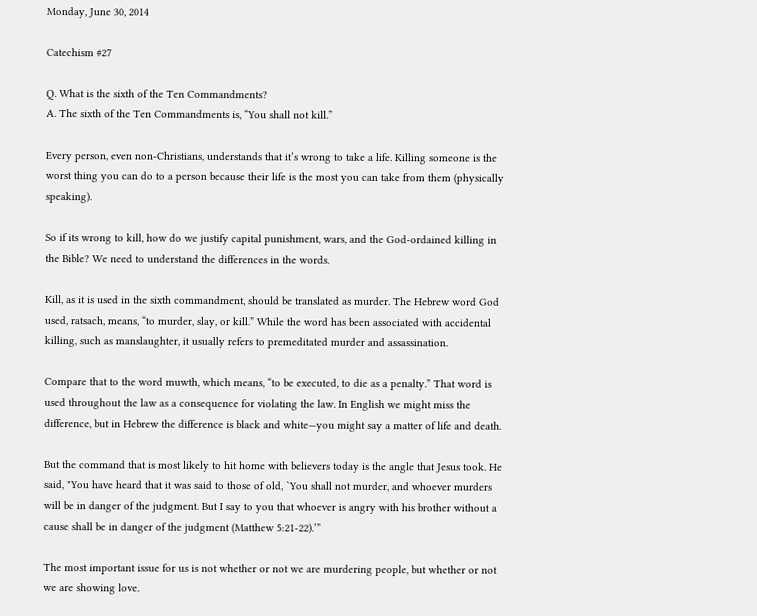Monday, June 30, 2014

Catechism #27

Q. What is the sixth of the Ten Commandments?
A. The sixth of the Ten Commandments is, “You shall not kill.”

Every person, even non-Christians, understands that it’s wrong to take a life. Killing someone is the worst thing you can do to a person because their life is the most you can take from them (physically speaking).

So if its wrong to kill, how do we justify capital punishment, wars, and the God-ordained killing in the Bible? We need to understand the differences in the words.

Kill, as it is used in the sixth commandment, should be translated as murder. The Hebrew word God used, ratsach, means, “to murder, slay, or kill.” While the word has been associated with accidental killing, such as manslaughter, it usually refers to premeditated murder and assassination.

Compare that to the word muwth, which means, “to be executed, to die as a penalty.” That word is used throughout the law as a consequence for violating the law. In English we might miss the difference, but in Hebrew the difference is black and white—you might say a matter of life and death.

But the command that is most likely to hit home with believers today is the angle that Jesus took. He said, "You have heard that it was said to those of old, `You shall not murder, and whoever murders will be in danger of the judgment. But I say to you that whoever is angry with his brother without a cause shall be in danger of the judgment (Matthew 5:21-22).’”

The most important issue for us is not whether or not we are murdering people, but whether or not we are showing love.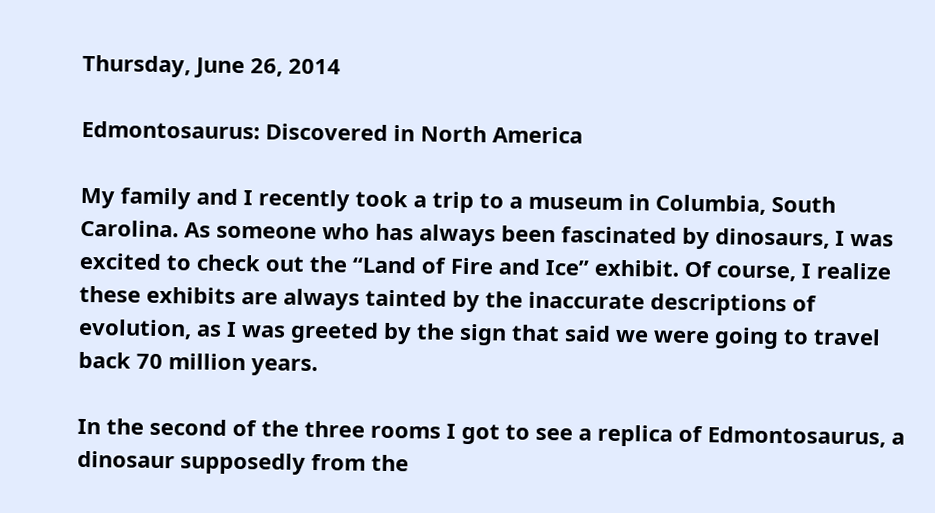Thursday, June 26, 2014

Edmontosaurus: Discovered in North America

My family and I recently took a trip to a museum in Columbia, South Carolina. As someone who has always been fascinated by dinosaurs, I was excited to check out the “Land of Fire and Ice” exhibit. Of course, I realize these exhibits are always tainted by the inaccurate descriptions of evolution, as I was greeted by the sign that said we were going to travel back 70 million years.

In the second of the three rooms I got to see a replica of Edmontosaurus, a dinosaur supposedly from the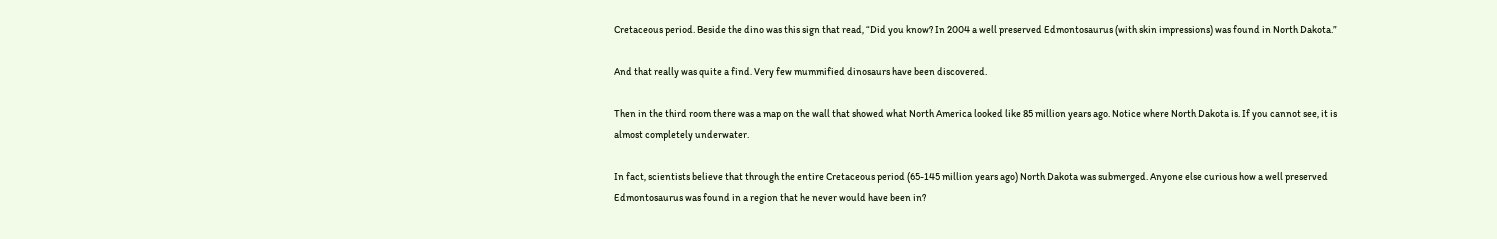Cretaceous period. Beside the dino was this sign that read, “Did you know? In 2004 a well preserved Edmontosaurus (with skin impressions) was found in North Dakota.”

And that really was quite a find. Very few mummified dinosaurs have been discovered.

Then in the third room there was a map on the wall that showed what North America looked like 85 million years ago. Notice where North Dakota is. If you cannot see, it is almost completely underwater.

In fact, scientists believe that through the entire Cretaceous period (65-145 million years ago) North Dakota was submerged. Anyone else curious how a well preserved Edmontosaurus was found in a region that he never would have been in?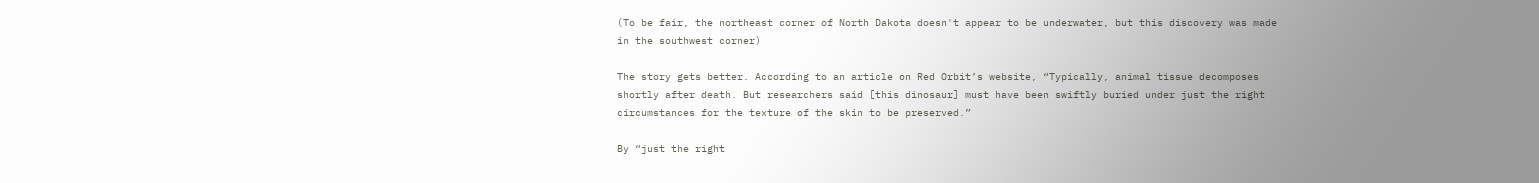(To be fair, the northeast corner of North Dakota doesn't appear to be underwater, but this discovery was made in the southwest corner)

The story gets better. According to an article on Red Orbit’s website, “Typically, animal tissue decomposes shortly after death. But researchers said [this dinosaur] must have been swiftly buried under just the right circumstances for the texture of the skin to be preserved.”

By “just the right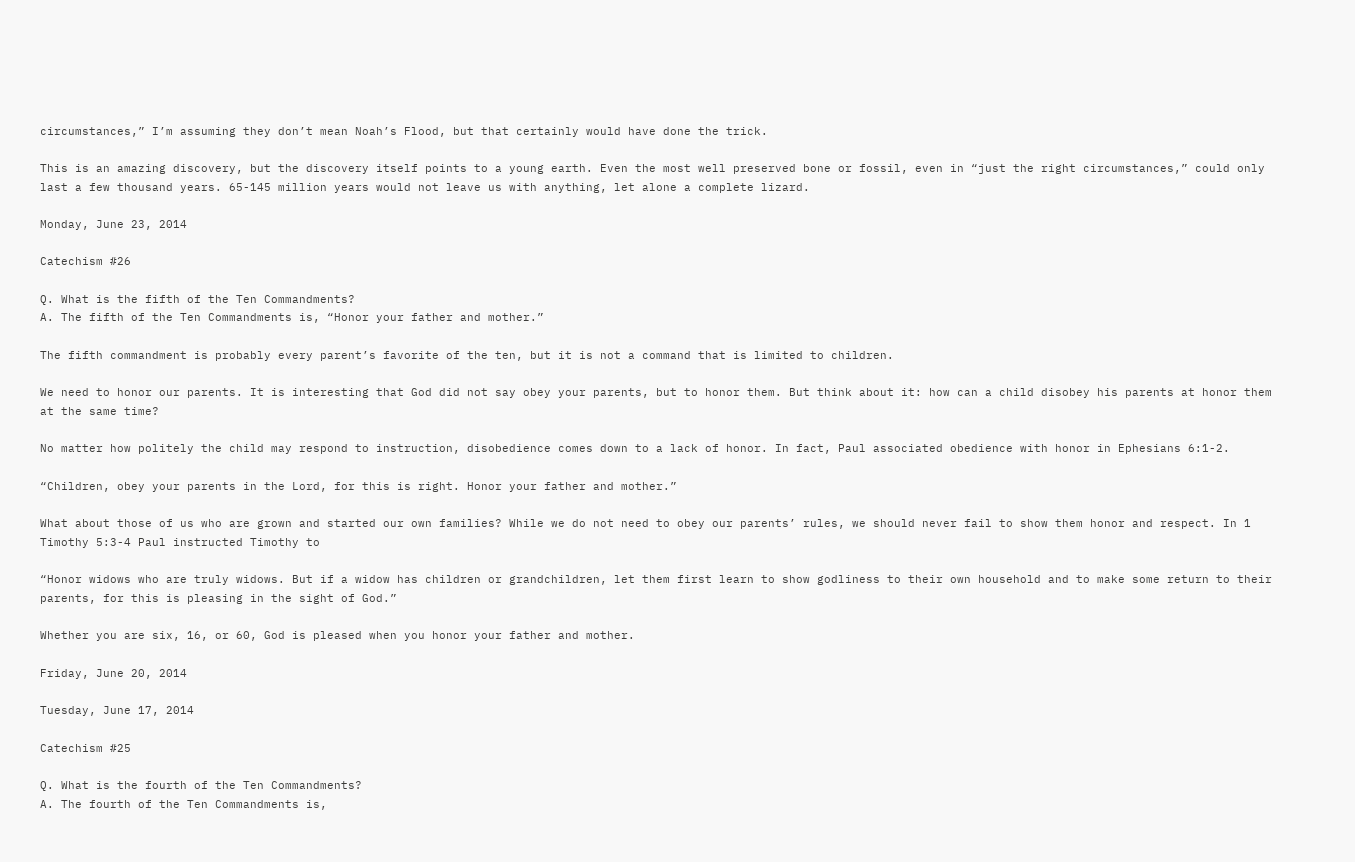circumstances,” I’m assuming they don’t mean Noah’s Flood, but that certainly would have done the trick.

This is an amazing discovery, but the discovery itself points to a young earth. Even the most well preserved bone or fossil, even in “just the right circumstances,” could only last a few thousand years. 65-145 million years would not leave us with anything, let alone a complete lizard.

Monday, June 23, 2014

Catechism #26

Q. What is the fifth of the Ten Commandments?
A. The fifth of the Ten Commandments is, “Honor your father and mother.”

The fifth commandment is probably every parent’s favorite of the ten, but it is not a command that is limited to children.

We need to honor our parents. It is interesting that God did not say obey your parents, but to honor them. But think about it: how can a child disobey his parents at honor them at the same time?

No matter how politely the child may respond to instruction, disobedience comes down to a lack of honor. In fact, Paul associated obedience with honor in Ephesians 6:1-2.

“Children, obey your parents in the Lord, for this is right. Honor your father and mother.”

What about those of us who are grown and started our own families? While we do not need to obey our parents’ rules, we should never fail to show them honor and respect. In 1 Timothy 5:3-4 Paul instructed Timothy to

“Honor widows who are truly widows. But if a widow has children or grandchildren, let them first learn to show godliness to their own household and to make some return to their parents, for this is pleasing in the sight of God.”

Whether you are six, 16, or 60, God is pleased when you honor your father and mother.

Friday, June 20, 2014

Tuesday, June 17, 2014

Catechism #25

Q. What is the fourth of the Ten Commandments?
A. The fourth of the Ten Commandments is,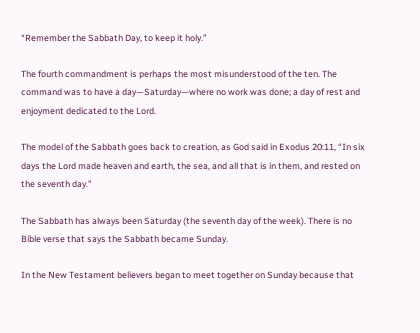“Remember the Sabbath Day, to keep it holy.”

The fourth commandment is perhaps the most misunderstood of the ten. The command was to have a day—Saturday—where no work was done; a day of rest and enjoyment dedicated to the Lord.

The model of the Sabbath goes back to creation, as God said in Exodus 20:11, “In six days the Lord made heaven and earth, the sea, and all that is in them, and rested on the seventh day.”

The Sabbath has always been Saturday (the seventh day of the week). There is no Bible verse that says the Sabbath became Sunday.

In the New Testament believers began to meet together on Sunday because that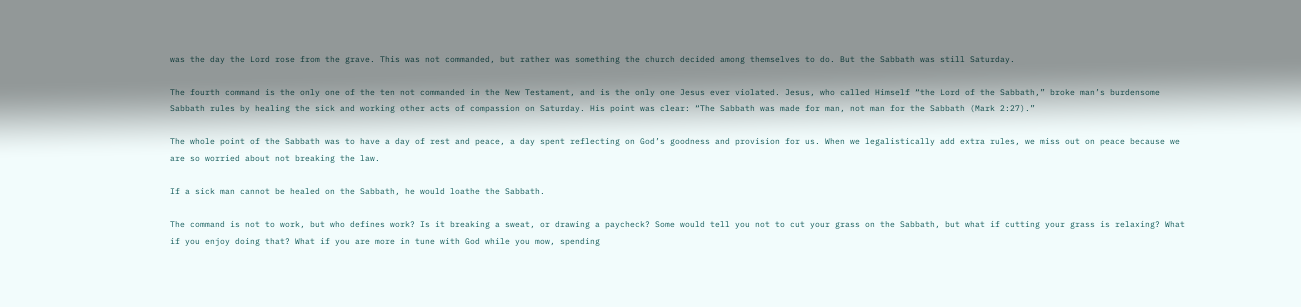was the day the Lord rose from the grave. This was not commanded, but rather was something the church decided among themselves to do. But the Sabbath was still Saturday.

The fourth command is the only one of the ten not commanded in the New Testament, and is the only one Jesus ever violated. Jesus, who called Himself “the Lord of the Sabbath,” broke man’s burdensome Sabbath rules by healing the sick and working other acts of compassion on Saturday. His point was clear: “The Sabbath was made for man, not man for the Sabbath (Mark 2:27).”

The whole point of the Sabbath was to have a day of rest and peace, a day spent reflecting on God’s goodness and provision for us. When we legalistically add extra rules, we miss out on peace because we are so worried about not breaking the law.

If a sick man cannot be healed on the Sabbath, he would loathe the Sabbath.

The command is not to work, but who defines work? Is it breaking a sweat, or drawing a paycheck? Some would tell you not to cut your grass on the Sabbath, but what if cutting your grass is relaxing? What if you enjoy doing that? What if you are more in tune with God while you mow, spending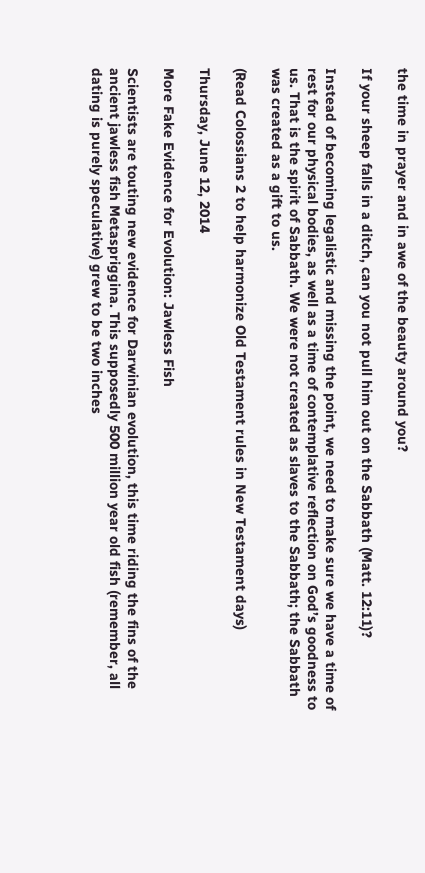the time in prayer and in awe of the beauty around you?

If your sheep falls in a ditch, can you not pull him out on the Sabbath (Matt. 12:11)?

Instead of becoming legalistic and missing the point, we need to make sure we have a time of rest for our physical bodies, as well as a time of contemplative reflection on God’s goodness to us. That is the spirit of Sabbath. We were not created as slaves to the Sabbath; the Sabbath was created as a gift to us.

(Read Colossians 2 to help harmonize Old Testament rules in New Testament days)

Thursday, June 12, 2014

More Fake Evidence for Evolution: Jawless Fish

Scientists are touting new evidence for Darwinian evolution, this time riding the fins of the ancient jawless fish Metaspriggina. This supposedly 500 million year old fish (remember, all dating is purely speculative) grew to be two inches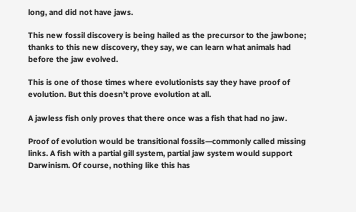long, and did not have jaws.

This new fossil discovery is being hailed as the precursor to the jawbone; thanks to this new discovery, they say, we can learn what animals had before the jaw evolved.

This is one of those times where evolutionists say they have proof of evolution. But this doesn’t prove evolution at all.

A jawless fish only proves that there once was a fish that had no jaw.

Proof of evolution would be transitional fossils—commonly called missing links. A fish with a partial gill system, partial jaw system would support Darwinism. Of course, nothing like this has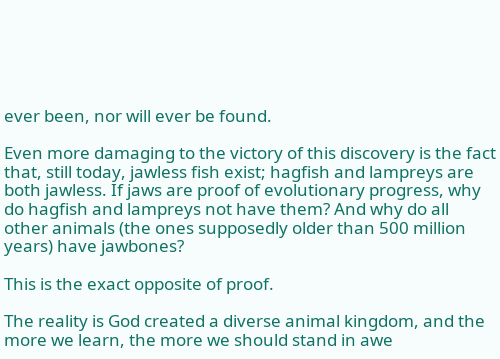ever been, nor will ever be found.

Even more damaging to the victory of this discovery is the fact that, still today, jawless fish exist; hagfish and lampreys are both jawless. If jaws are proof of evolutionary progress, why do hagfish and lampreys not have them? And why do all other animals (the ones supposedly older than 500 million years) have jawbones?

This is the exact opposite of proof.

The reality is God created a diverse animal kingdom, and the more we learn, the more we should stand in awe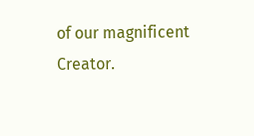of our magnificent Creator.